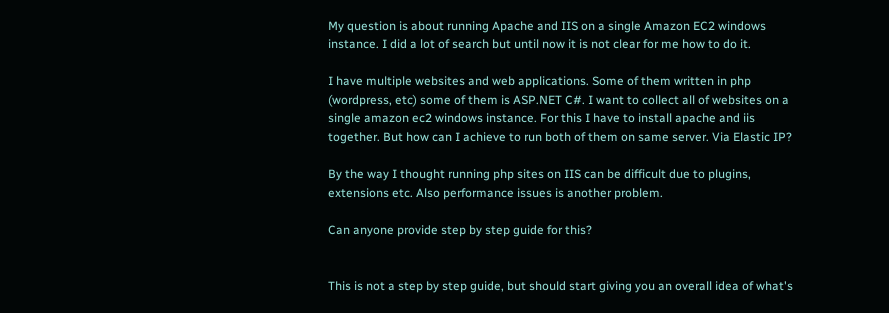My question is about running Apache and IIS on a single Amazon EC2 windows instance. I did a lot of search but until now it is not clear for me how to do it.

I have multiple websites and web applications. Some of them written in php (wordpress, etc) some of them is ASP.NET C#. I want to collect all of websites on a single amazon ec2 windows instance. For this I have to install apache and iis together. But how can I achieve to run both of them on same server. Via Elastic IP?

By the way I thought running php sites on IIS can be difficult due to plugins, extensions etc. Also performance issues is another problem.

Can anyone provide step by step guide for this?


This is not a step by step guide, but should start giving you an overall idea of what's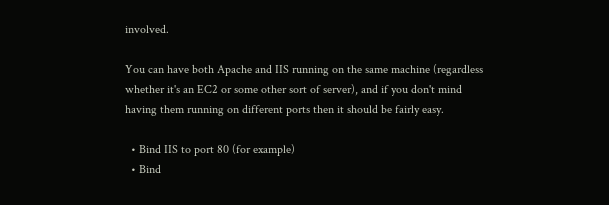involved.

You can have both Apache and IIS running on the same machine (regardless whether it's an EC2 or some other sort of server), and if you don't mind having them running on different ports then it should be fairly easy.

  • Bind IIS to port 80 (for example)
  • Bind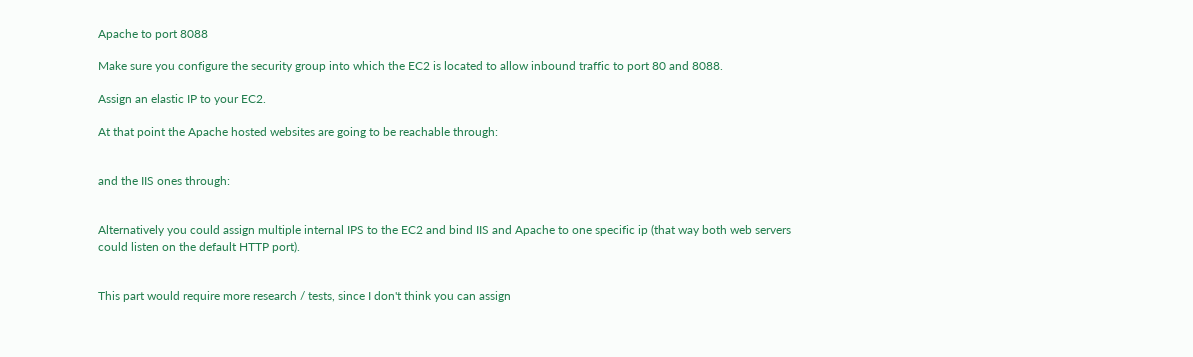Apache to port 8088

Make sure you configure the security group into which the EC2 is located to allow inbound traffic to port 80 and 8088.

Assign an elastic IP to your EC2.

At that point the Apache hosted websites are going to be reachable through:


and the IIS ones through:


Alternatively you could assign multiple internal IPS to the EC2 and bind IIS and Apache to one specific ip (that way both web servers could listen on the default HTTP port).


This part would require more research / tests, since I don't think you can assign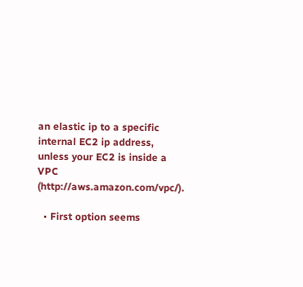an elastic ip to a specific internal EC2 ip address, unless your EC2 is inside a VPC (http://aws.amazon.com/vpc/).

  • First option seems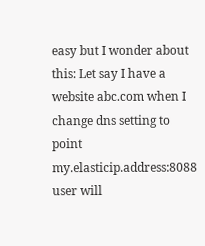easy but I wonder about this: Let say I have a website abc.com when I change dns setting to point my.elasticip.address:8088 user will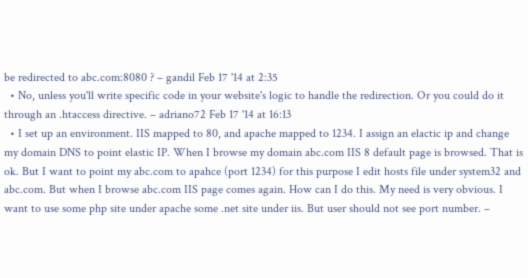be redirected to abc.com:8080 ? – gandil Feb 17 '14 at 2:35
  • No, unless you'll write specific code in your website's logic to handle the redirection. Or you could do it through an .htaccess directive. – adriano72 Feb 17 '14 at 16:13
  • I set up an environment. IIS mapped to 80, and apache mapped to 1234. I assign an elactic ip and change my domain DNS to point elastic IP. When I browse my domain abc.com IIS 8 default page is browsed. That is ok. But I want to point my abc.com to apahce (port 1234) for this purpose I edit hosts file under system32 and abc.com. But when I browse abc.com IIS page comes again. How can I do this. My need is very obvious. I want to use some php site under apache some .net site under iis. But user should not see port number. –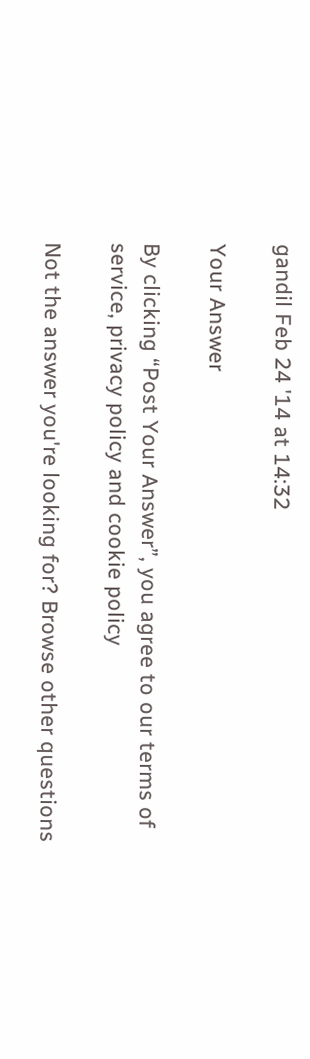gandil Feb 24 '14 at 14:32

Your Answer

By clicking “Post Your Answer”, you agree to our terms of service, privacy policy and cookie policy

Not the answer you're looking for? Browse other questions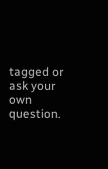tagged or ask your own question.